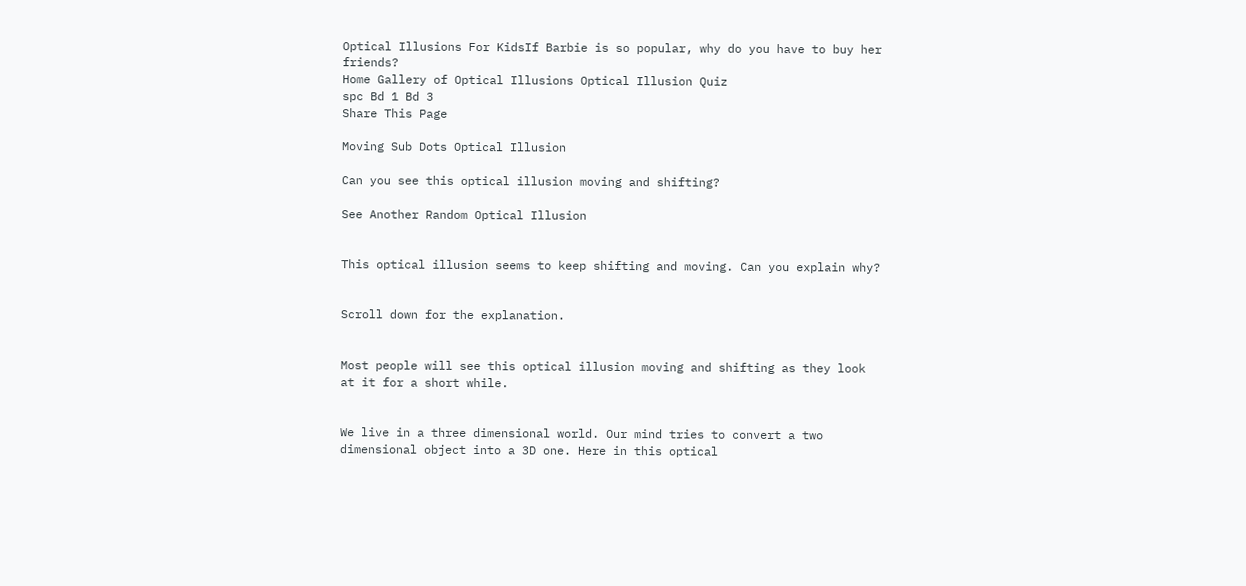Optical Illusions For KidsIf Barbie is so popular, why do you have to buy her friends?
Home Gallery of Optical Illusions Optical Illusion Quiz
spc Bd 1 Bd 3
Share This Page

Moving Sub Dots Optical Illusion

Can you see this optical illusion moving and shifting?

See Another Random Optical Illusion


This optical illusion seems to keep shifting and moving. Can you explain why?


Scroll down for the explanation.


Most people will see this optical illusion moving and shifting as they look at it for a short while.


We live in a three dimensional world. Our mind tries to convert a two dimensional object into a 3D one. Here in this optical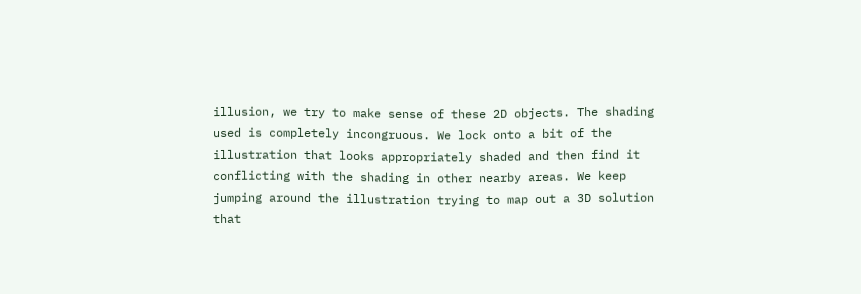illusion, we try to make sense of these 2D objects. The shading used is completely incongruous. We lock onto a bit of the illustration that looks appropriately shaded and then find it conflicting with the shading in other nearby areas. We keep jumping around the illustration trying to map out a 3D solution that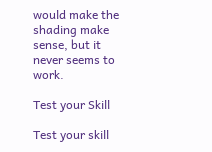would make the shading make sense, but it never seems to work.

Test your Skill

Test your skill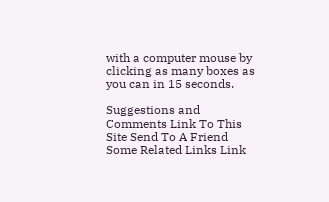with a computer mouse by clicking as many boxes as you can in 15 seconds.

Suggestions and Comments Link To This Site Send To A Friend Some Related Links Link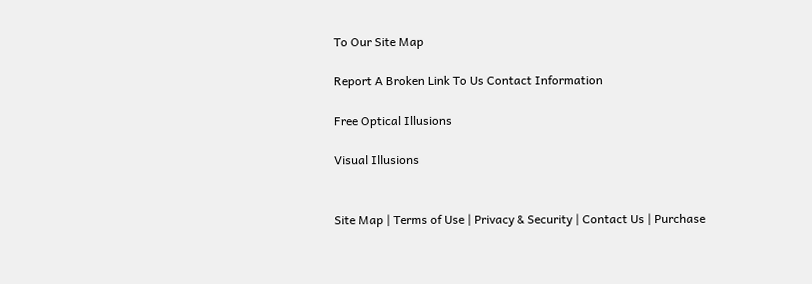To Our Site Map

Report A Broken Link To Us Contact Information

Free Optical Illusions

Visual Illusions


Site Map | Terms of Use | Privacy & Security | Contact Us | Purchase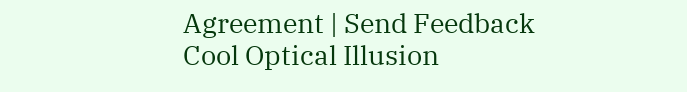Agreement | Send Feedback
Cool Optical Illusion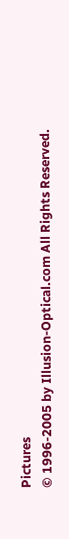Pictures
© 1996-2005 by Illusion-Optical.com All Rights Reserved.